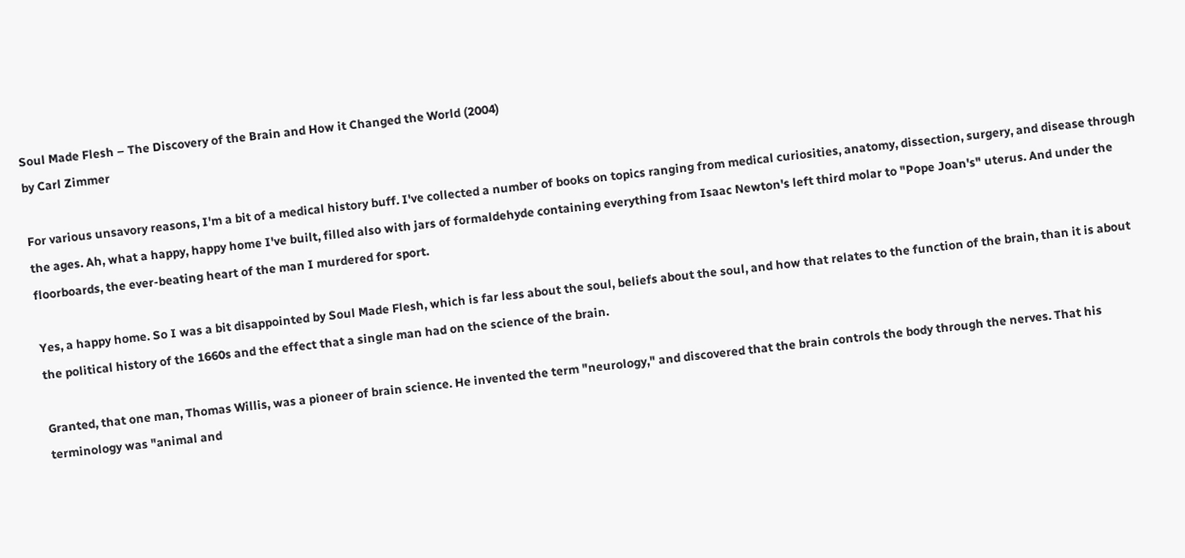Soul Made Flesh – The Discovery of the Brain and How it Changed the World (2004)
by Carl Zimmer

For various unsavory reasons, I'm a bit of a medical history buff. I've collected a number of books on topics ranging from medical curiosities, anatomy, dissection, surgery, and disease through the ages. Ah, what a happy, happy home I've built, filled also with jars of formaldehyde containing everything from Isaac Newton's left third molar to "Pope Joan's" uterus. And under the floorboards, the ever-beating heart of the man I murdered for sport.

Yes, a happy home. So I was a bit disappointed by Soul Made Flesh, which is far less about the soul, beliefs about the soul, and how that relates to the function of the brain, than it is about the political history of the 1660s and the effect that a single man had on the science of the brain.

Granted, that one man, Thomas Willis, was a pioneer of brain science. He invented the term "neurology," and discovered that the brain controls the body through the nerves. That his terminology was "animal and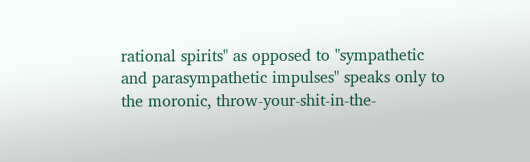rational spirits" as opposed to "sympathetic and parasympathetic impulses" speaks only to the moronic, throw-your-shit-in-the-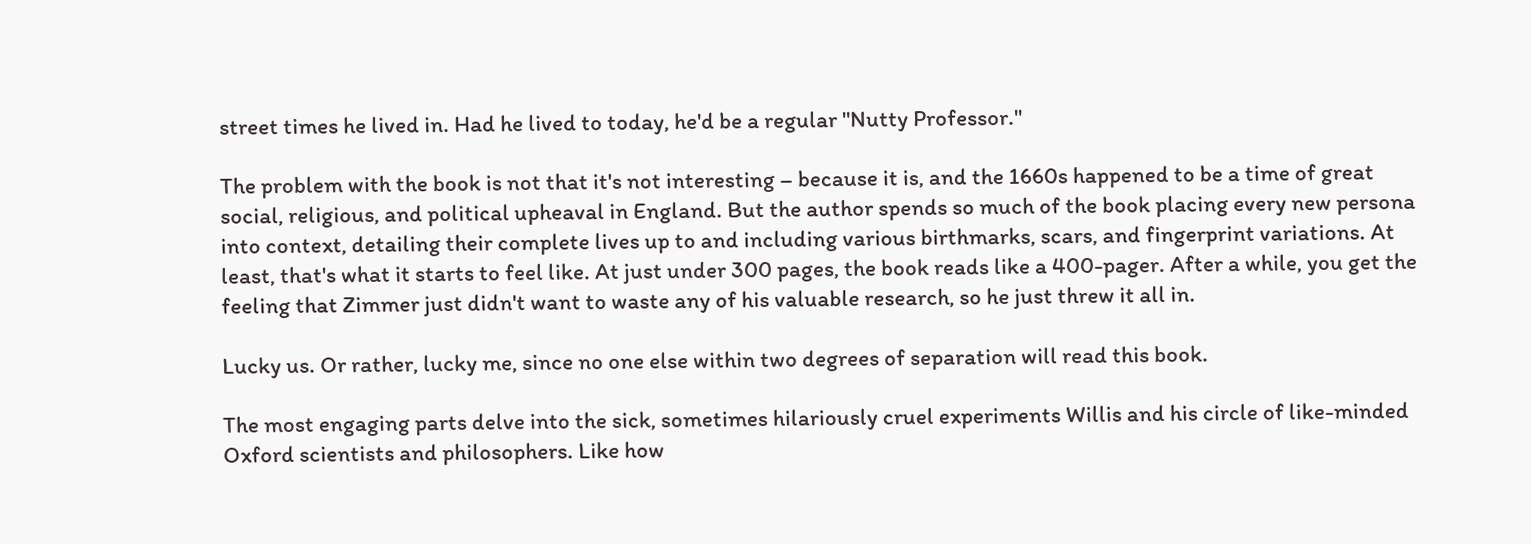street times he lived in. Had he lived to today, he'd be a regular "Nutty Professor."

The problem with the book is not that it's not interesting – because it is, and the 1660s happened to be a time of great social, religious, and political upheaval in England. But the author spends so much of the book placing every new persona into context, detailing their complete lives up to and including various birthmarks, scars, and fingerprint variations. At least, that's what it starts to feel like. At just under 300 pages, the book reads like a 400-pager. After a while, you get the feeling that Zimmer just didn't want to waste any of his valuable research, so he just threw it all in.

Lucky us. Or rather, lucky me, since no one else within two degrees of separation will read this book.

The most engaging parts delve into the sick, sometimes hilariously cruel experiments Willis and his circle of like-minded Oxford scientists and philosophers. Like how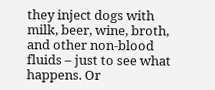they inject dogs with milk, beer, wine, broth, and other non-blood fluids – just to see what happens. Or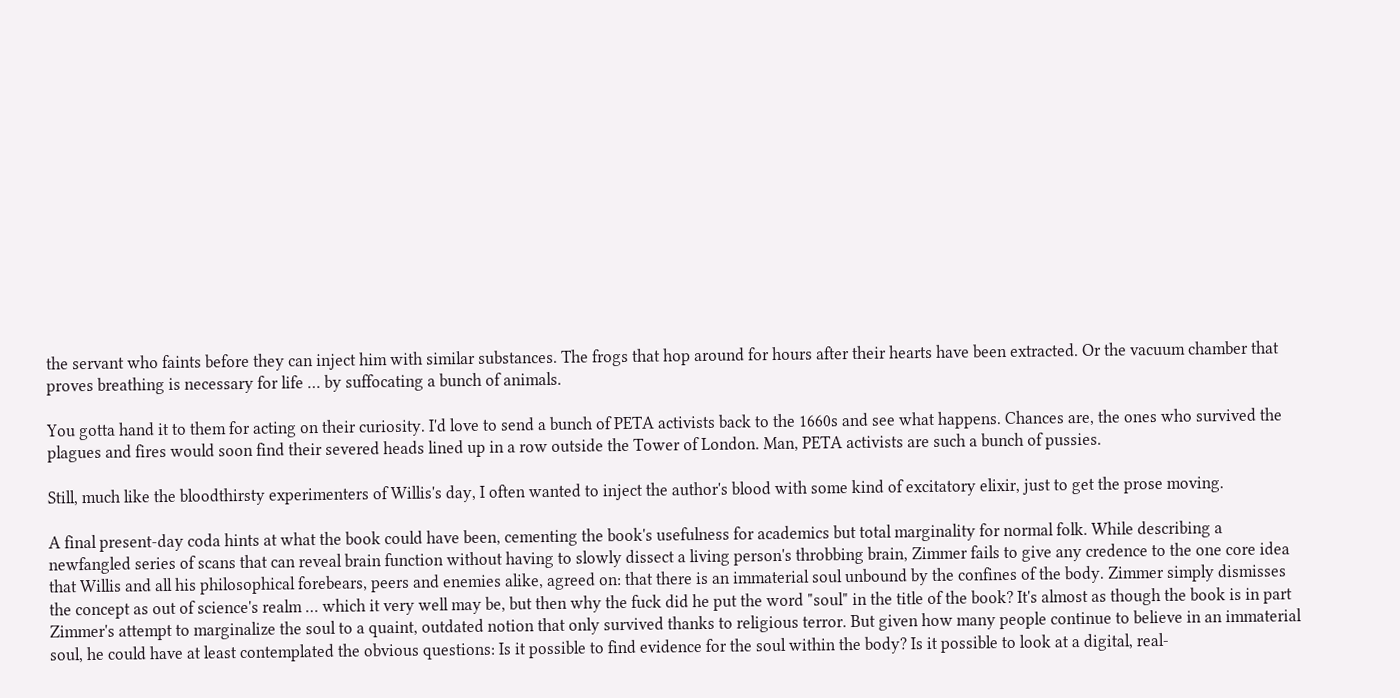the servant who faints before they can inject him with similar substances. The frogs that hop around for hours after their hearts have been extracted. Or the vacuum chamber that proves breathing is necessary for life … by suffocating a bunch of animals.

You gotta hand it to them for acting on their curiosity. I'd love to send a bunch of PETA activists back to the 1660s and see what happens. Chances are, the ones who survived the plagues and fires would soon find their severed heads lined up in a row outside the Tower of London. Man, PETA activists are such a bunch of pussies.

Still, much like the bloodthirsty experimenters of Willis's day, I often wanted to inject the author's blood with some kind of excitatory elixir, just to get the prose moving.

A final present-day coda hints at what the book could have been, cementing the book's usefulness for academics but total marginality for normal folk. While describing a newfangled series of scans that can reveal brain function without having to slowly dissect a living person's throbbing brain, Zimmer fails to give any credence to the one core idea that Willis and all his philosophical forebears, peers and enemies alike, agreed on: that there is an immaterial soul unbound by the confines of the body. Zimmer simply dismisses the concept as out of science's realm … which it very well may be, but then why the fuck did he put the word "soul" in the title of the book? It's almost as though the book is in part Zimmer's attempt to marginalize the soul to a quaint, outdated notion that only survived thanks to religious terror. But given how many people continue to believe in an immaterial soul, he could have at least contemplated the obvious questions: Is it possible to find evidence for the soul within the body? Is it possible to look at a digital, real-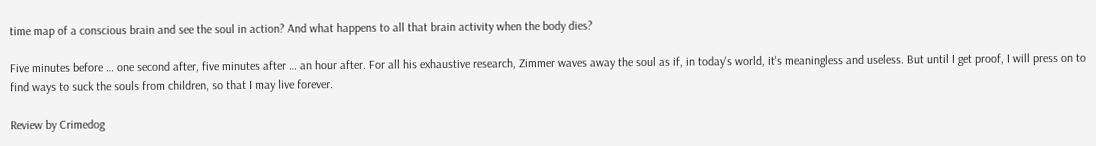time map of a conscious brain and see the soul in action? And what happens to all that brain activity when the body dies?

Five minutes before … one second after, five minutes after … an hour after. For all his exhaustive research, Zimmer waves away the soul as if, in today's world, it's meaningless and useless. But until I get proof, I will press on to find ways to suck the souls from children, so that I may live forever.

Review by Crimedog